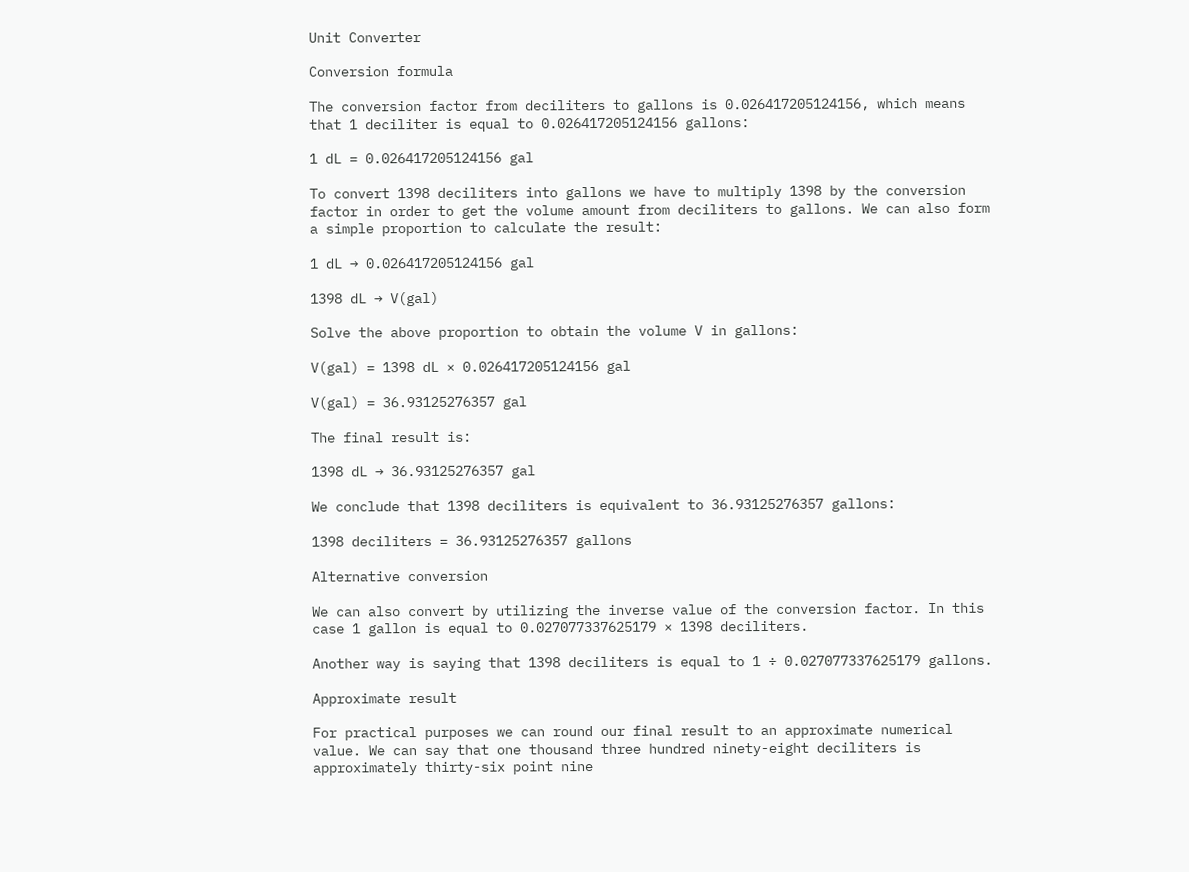Unit Converter

Conversion formula

The conversion factor from deciliters to gallons is 0.026417205124156, which means that 1 deciliter is equal to 0.026417205124156 gallons:

1 dL = 0.026417205124156 gal

To convert 1398 deciliters into gallons we have to multiply 1398 by the conversion factor in order to get the volume amount from deciliters to gallons. We can also form a simple proportion to calculate the result:

1 dL → 0.026417205124156 gal

1398 dL → V(gal)

Solve the above proportion to obtain the volume V in gallons:

V(gal) = 1398 dL × 0.026417205124156 gal

V(gal) = 36.93125276357 gal

The final result is:

1398 dL → 36.93125276357 gal

We conclude that 1398 deciliters is equivalent to 36.93125276357 gallons:

1398 deciliters = 36.93125276357 gallons

Alternative conversion

We can also convert by utilizing the inverse value of the conversion factor. In this case 1 gallon is equal to 0.027077337625179 × 1398 deciliters.

Another way is saying that 1398 deciliters is equal to 1 ÷ 0.027077337625179 gallons.

Approximate result

For practical purposes we can round our final result to an approximate numerical value. We can say that one thousand three hundred ninety-eight deciliters is approximately thirty-six point nine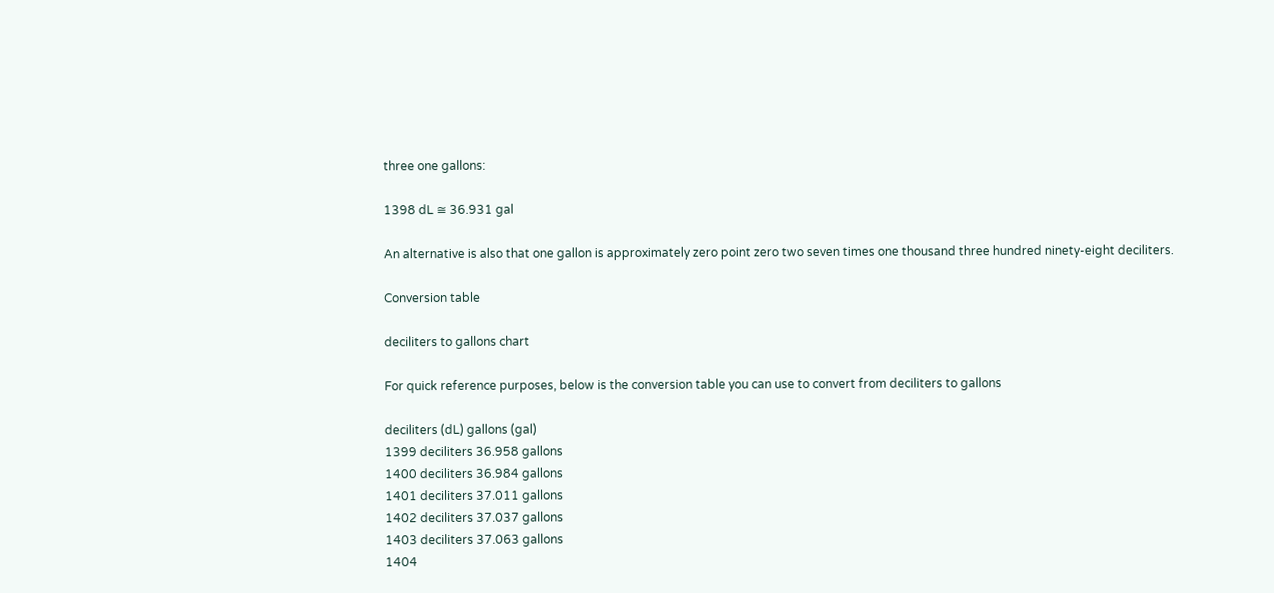three one gallons:

1398 dL ≅ 36.931 gal

An alternative is also that one gallon is approximately zero point zero two seven times one thousand three hundred ninety-eight deciliters.

Conversion table

deciliters to gallons chart

For quick reference purposes, below is the conversion table you can use to convert from deciliters to gallons

deciliters (dL) gallons (gal)
1399 deciliters 36.958 gallons
1400 deciliters 36.984 gallons
1401 deciliters 37.011 gallons
1402 deciliters 37.037 gallons
1403 deciliters 37.063 gallons
1404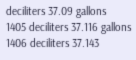deciliters 37.09 gallons
1405 deciliters 37.116 gallons
1406 deciliters 37.143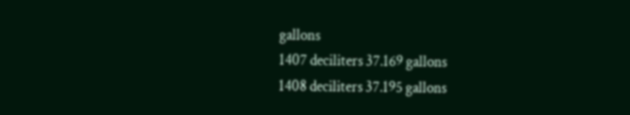gallons
1407 deciliters 37.169 gallons
1408 deciliters 37.195 gallons